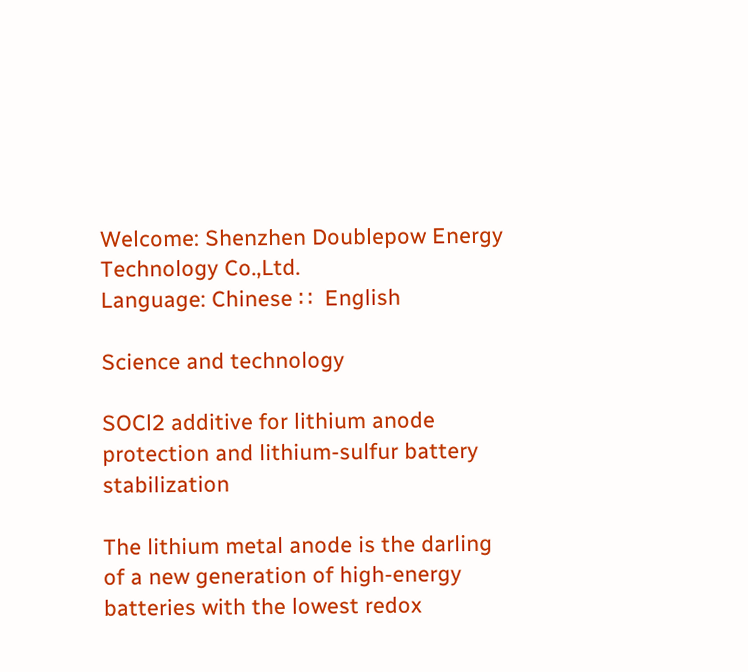Welcome: Shenzhen Doublepow Energy Technology Co.,Ltd.
Language: Chinese ∷  English

Science and technology

SOCl2 additive for lithium anode protection and lithium-sulfur battery stabilization

The lithium metal anode is the darling of a new generation of high-energy batteries with the lowest redox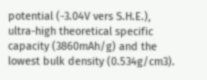potential (-3.04V vers S.H.E.), ultra-high theoretical specific capacity (3860mAh/g) and the lowest bulk density (0.534g/cm3).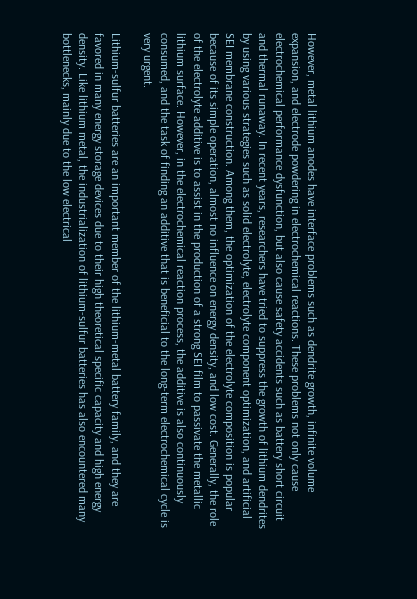However, metal lithium anodes have interface problems such as dendrite growth, infinite volume expansion, and electrode powdering in electrochemical reactions. These problems not only cause electrochemical performance dysfunction, but also cause safety accidents such as battery short circuit and thermal runaway. In recent years, researchers have tried to suppress the growth of lithium dendrites by using various strategies such as solid electrolyte, electrolyte component optimization, and artificial SEI membrane construction. Among them, the optimization of the electrolyte composition is popular because of its simple operation, almost no influence on energy density, and low cost. Generally, the role of the electrolyte additive is to assist in the production of a strong SEI film to passivate the metallic lithium surface. However, in the electrochemical reaction process, the additive is also continuously consumed, and the task of finding an additive that is beneficial to the long-term electrochemical cycle is very urgent.

Lithium-sulfur batteries are an important member of the lithium-metal battery family, and they are favored in many energy storage devices due to their high theoretical specific capacity and high energy density. Like lithium metal, the industrialization of lithium-sulfur batteries has also encountered many bottlenecks, mainly due to the low electrical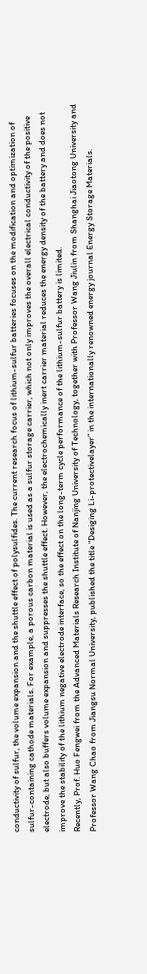conductivity of sulfur, the volume expansion and the shuttle effect of polysulfides. The current research focus of lithium-sulfur batteries focuses on the modification and optimization of sulfur-containing cathode materials. For example, a porous carbon material is used as a sulfur storage carrier, which not only improves the overall electrical conductivity of the positive electrode, but also buffers volume expansion and suppresses the shuttle effect. However, the electrochemically inert carrier material reduces the energy density of the battery and does not improve the stability of the lithium negative electrode interface, so the effect on the long-term cycle performance of the lithium-sulfur battery is limited.
Recently, Prof. Huo Fengwei from the Advanced Materials Research Institute of Nanjing University of Technology, together with Professor Wang Jiulin from Shanghai Jiaotong University and Professor Wang Chao from Jiangsu Normal University, published the title “Desiging Li-protectivelayer” in the internationally renowned energy journal Energy Storage Materials.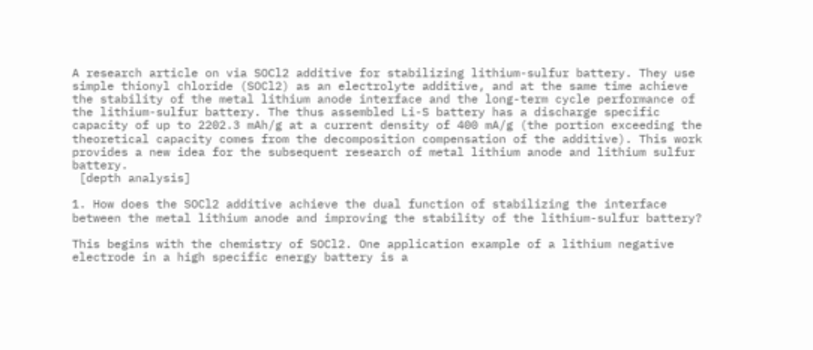A research article on via SOCl2 additive for stabilizing lithium-sulfur battery. They use simple thionyl chloride (SOCl2) as an electrolyte additive, and at the same time achieve the stability of the metal lithium anode interface and the long-term cycle performance of the lithium-sulfur battery. The thus assembled Li-S battery has a discharge specific capacity of up to 2202.3 mAh/g at a current density of 400 mA/g (the portion exceeding the theoretical capacity comes from the decomposition compensation of the additive). This work provides a new idea for the subsequent research of metal lithium anode and lithium sulfur battery.
 [depth analysis]

1. How does the SOCl2 additive achieve the dual function of stabilizing the interface between the metal lithium anode and improving the stability of the lithium-sulfur battery?

This begins with the chemistry of SOCl2. One application example of a lithium negative electrode in a high specific energy battery is a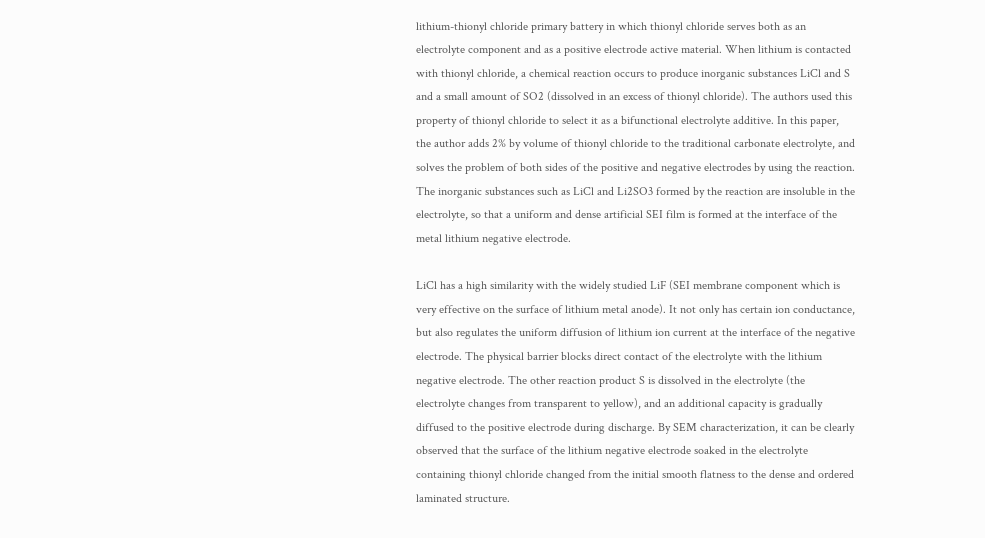lithium-thionyl chloride primary battery in which thionyl chloride serves both as an electrolyte component and as a positive electrode active material. When lithium is contacted with thionyl chloride, a chemical reaction occurs to produce inorganic substances LiCl and S and a small amount of SO2 (dissolved in an excess of thionyl chloride). The authors used this property of thionyl chloride to select it as a bifunctional electrolyte additive. In this paper, the author adds 2% by volume of thionyl chloride to the traditional carbonate electrolyte, and solves the problem of both sides of the positive and negative electrodes by using the reaction. The inorganic substances such as LiCl and Li2SO3 formed by the reaction are insoluble in the electrolyte, so that a uniform and dense artificial SEI film is formed at the interface of the metal lithium negative electrode.

LiCl has a high similarity with the widely studied LiF (SEI membrane component which is very effective on the surface of lithium metal anode). It not only has certain ion conductance, but also regulates the uniform diffusion of lithium ion current at the interface of the negative electrode. The physical barrier blocks direct contact of the electrolyte with the lithium negative electrode. The other reaction product S is dissolved in the electrolyte (the electrolyte changes from transparent to yellow), and an additional capacity is gradually diffused to the positive electrode during discharge. By SEM characterization, it can be clearly observed that the surface of the lithium negative electrode soaked in the electrolyte containing thionyl chloride changed from the initial smooth flatness to the dense and ordered laminated structure.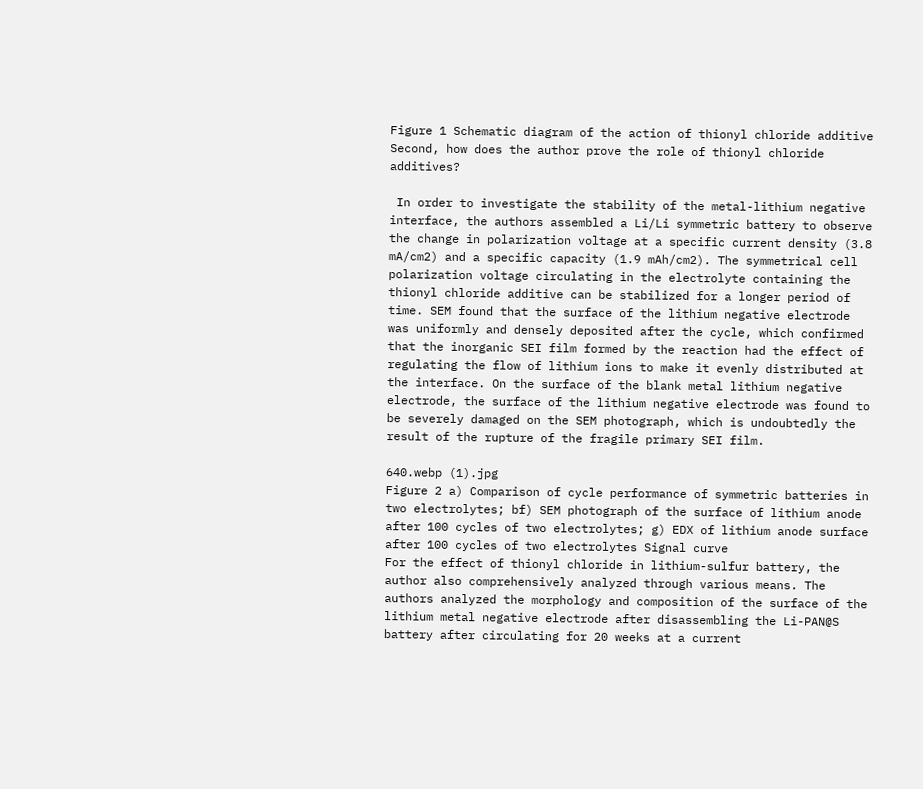Figure 1 Schematic diagram of the action of thionyl chloride additive
Second, how does the author prove the role of thionyl chloride additives?

 In order to investigate the stability of the metal-lithium negative interface, the authors assembled a Li/Li symmetric battery to observe the change in polarization voltage at a specific current density (3.8 mA/cm2) and a specific capacity (1.9 mAh/cm2). The symmetrical cell polarization voltage circulating in the electrolyte containing the thionyl chloride additive can be stabilized for a longer period of time. SEM found that the surface of the lithium negative electrode was uniformly and densely deposited after the cycle, which confirmed that the inorganic SEI film formed by the reaction had the effect of regulating the flow of lithium ions to make it evenly distributed at the interface. On the surface of the blank metal lithium negative electrode, the surface of the lithium negative electrode was found to be severely damaged on the SEM photograph, which is undoubtedly the result of the rupture of the fragile primary SEI film.

640.webp (1).jpg
Figure 2 a) Comparison of cycle performance of symmetric batteries in two electrolytes; bf) SEM photograph of the surface of lithium anode after 100 cycles of two electrolytes; g) EDX of lithium anode surface after 100 cycles of two electrolytes Signal curve
For the effect of thionyl chloride in lithium-sulfur battery, the author also comprehensively analyzed through various means. The authors analyzed the morphology and composition of the surface of the lithium metal negative electrode after disassembling the Li-PAN@S battery after circulating for 20 weeks at a current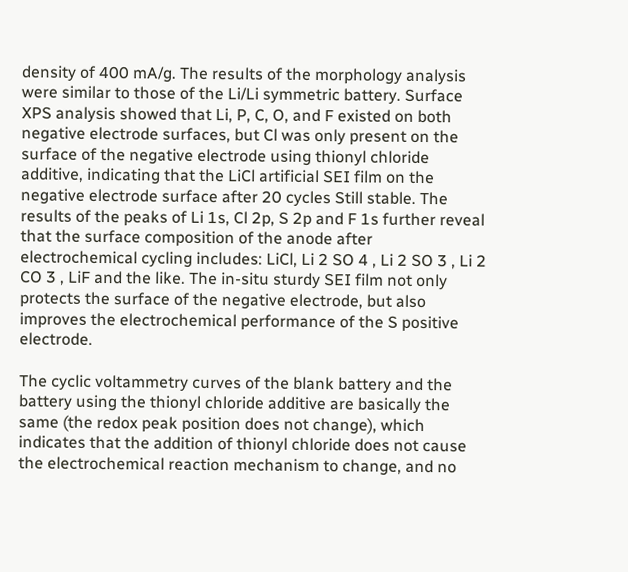density of 400 mA/g. The results of the morphology analysis were similar to those of the Li/Li symmetric battery. Surface XPS analysis showed that Li, P, C, O, and F existed on both negative electrode surfaces, but Cl was only present on the surface of the negative electrode using thionyl chloride additive, indicating that the LiCl artificial SEI film on the negative electrode surface after 20 cycles Still stable. The results of the peaks of Li 1s, Cl 2p, S 2p and F 1s further reveal that the surface composition of the anode after electrochemical cycling includes: LiCl, Li 2 SO 4 , Li 2 SO 3 , Li 2 CO 3 , LiF and the like. The in-situ sturdy SEI film not only protects the surface of the negative electrode, but also improves the electrochemical performance of the S positive electrode.

The cyclic voltammetry curves of the blank battery and the battery using the thionyl chloride additive are basically the same (the redox peak position does not change), which indicates that the addition of thionyl chloride does not cause the electrochemical reaction mechanism to change, and no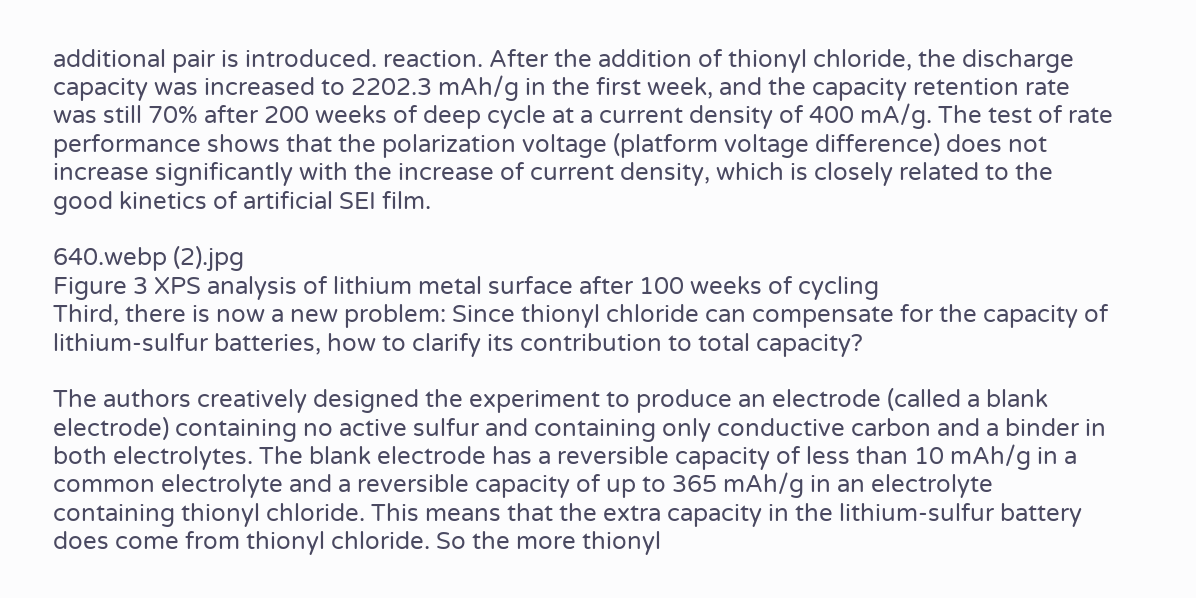additional pair is introduced. reaction. After the addition of thionyl chloride, the discharge capacity was increased to 2202.3 mAh/g in the first week, and the capacity retention rate was still 70% after 200 weeks of deep cycle at a current density of 400 mA/g. The test of rate performance shows that the polarization voltage (platform voltage difference) does not increase significantly with the increase of current density, which is closely related to the good kinetics of artificial SEI film.

640.webp (2).jpg
Figure 3 XPS analysis of lithium metal surface after 100 weeks of cycling
Third, there is now a new problem: Since thionyl chloride can compensate for the capacity of lithium-sulfur batteries, how to clarify its contribution to total capacity?

The authors creatively designed the experiment to produce an electrode (called a blank electrode) containing no active sulfur and containing only conductive carbon and a binder in both electrolytes. The blank electrode has a reversible capacity of less than 10 mAh/g in a common electrolyte and a reversible capacity of up to 365 mAh/g in an electrolyte containing thionyl chloride. This means that the extra capacity in the lithium-sulfur battery does come from thionyl chloride. So the more thionyl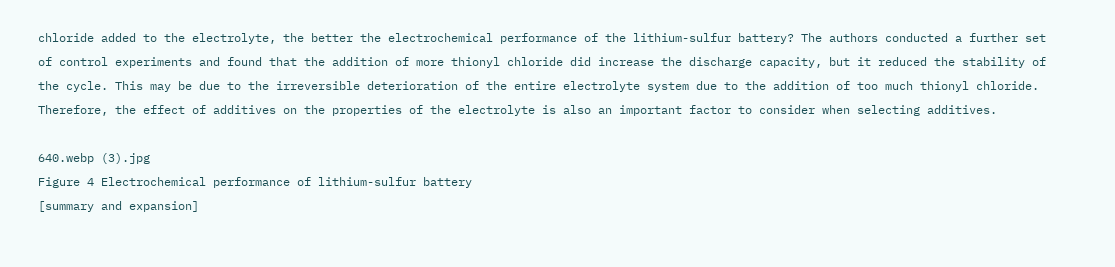chloride added to the electrolyte, the better the electrochemical performance of the lithium-sulfur battery? The authors conducted a further set of control experiments and found that the addition of more thionyl chloride did increase the discharge capacity, but it reduced the stability of the cycle. This may be due to the irreversible deterioration of the entire electrolyte system due to the addition of too much thionyl chloride. Therefore, the effect of additives on the properties of the electrolyte is also an important factor to consider when selecting additives.

640.webp (3).jpg
Figure 4 Electrochemical performance of lithium-sulfur battery
[summary and expansion]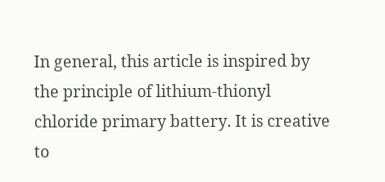In general, this article is inspired by the principle of lithium-thionyl chloride primary battery. It is creative to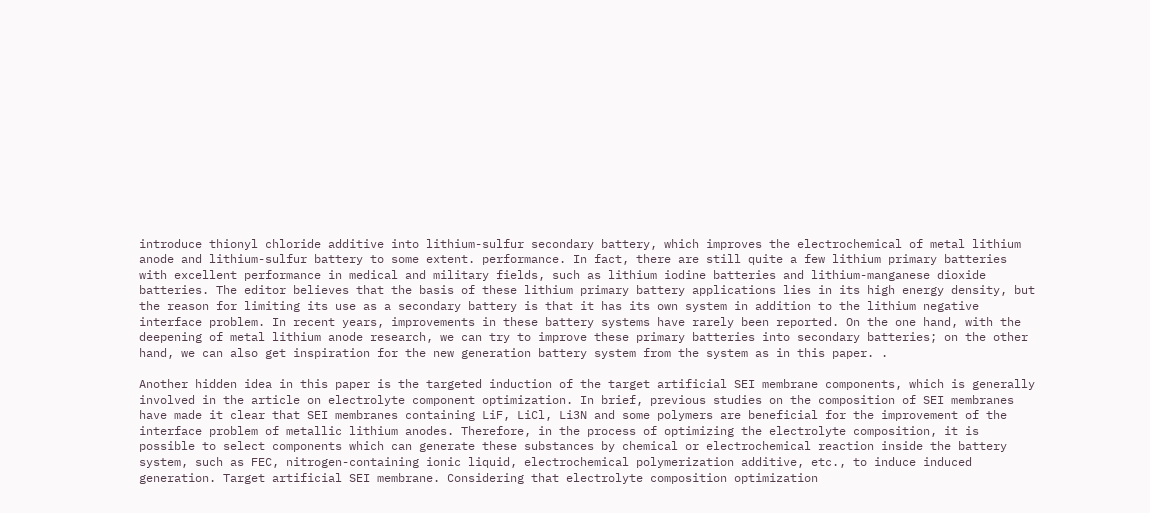introduce thionyl chloride additive into lithium-sulfur secondary battery, which improves the electrochemical of metal lithium anode and lithium-sulfur battery to some extent. performance. In fact, there are still quite a few lithium primary batteries with excellent performance in medical and military fields, such as lithium iodine batteries and lithium-manganese dioxide batteries. The editor believes that the basis of these lithium primary battery applications lies in its high energy density, but the reason for limiting its use as a secondary battery is that it has its own system in addition to the lithium negative interface problem. In recent years, improvements in these battery systems have rarely been reported. On the one hand, with the deepening of metal lithium anode research, we can try to improve these primary batteries into secondary batteries; on the other hand, we can also get inspiration for the new generation battery system from the system as in this paper. .

Another hidden idea in this paper is the targeted induction of the target artificial SEI membrane components, which is generally involved in the article on electrolyte component optimization. In brief, previous studies on the composition of SEI membranes have made it clear that SEI membranes containing LiF, LiCl, Li3N and some polymers are beneficial for the improvement of the interface problem of metallic lithium anodes. Therefore, in the process of optimizing the electrolyte composition, it is possible to select components which can generate these substances by chemical or electrochemical reaction inside the battery system, such as FEC, nitrogen-containing ionic liquid, electrochemical polymerization additive, etc., to induce induced generation. Target artificial SEI membrane. Considering that electrolyte composition optimization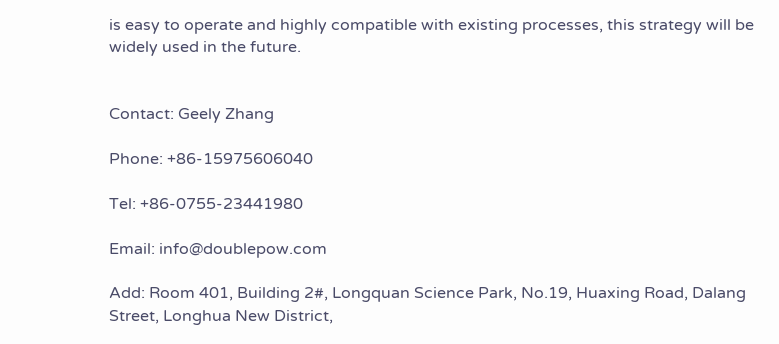is easy to operate and highly compatible with existing processes, this strategy will be widely used in the future.


Contact: Geely Zhang

Phone: +86-15975606040

Tel: +86-0755-23441980

Email: info@doublepow.com

Add: Room 401, Building 2#, Longquan Science Park, No.19, Huaxing Road, Dalang Street, Longhua New District,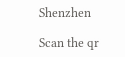Shenzhen

Scan the qr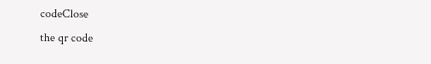codeClose
the qr code